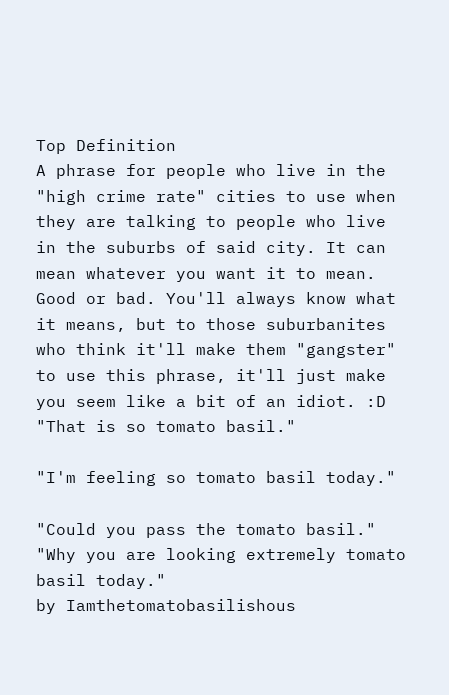Top Definition
A phrase for people who live in the "high crime rate" cities to use when they are talking to people who live in the suburbs of said city. It can mean whatever you want it to mean. Good or bad. You'll always know what it means, but to those suburbanites who think it'll make them "gangster" to use this phrase, it'll just make you seem like a bit of an idiot. :D
"That is so tomato basil."

"I'm feeling so tomato basil today."

"Could you pass the tomato basil."
"Why you are looking extremely tomato basil today."
by Iamthetomatobasilishous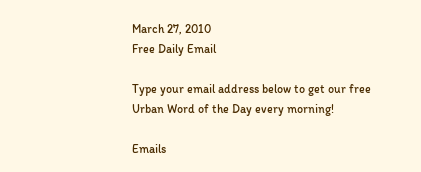March 27, 2010
Free Daily Email

Type your email address below to get our free Urban Word of the Day every morning!

Emails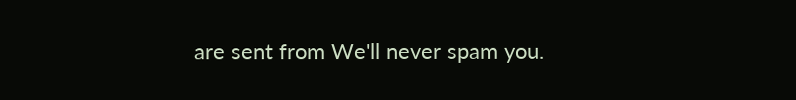are sent from We'll never spam you.